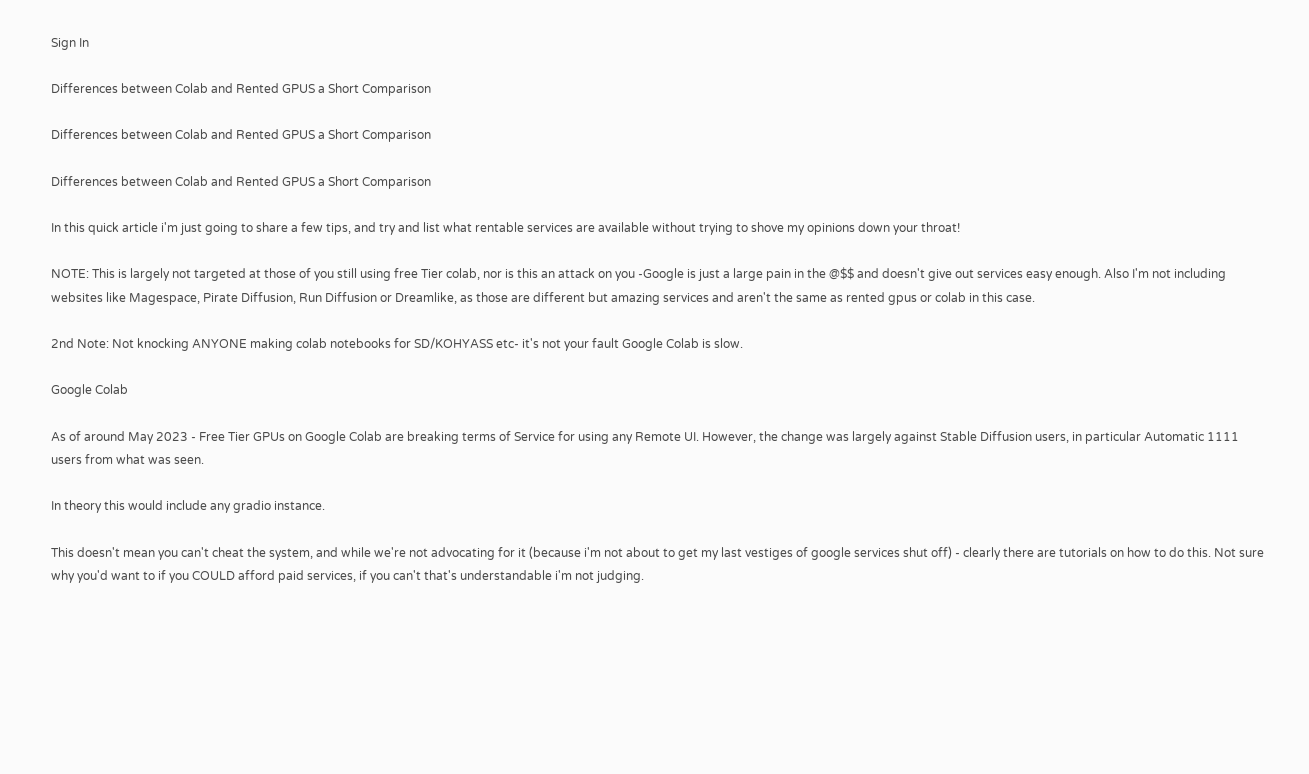Sign In

Differences between Colab and Rented GPUS a Short Comparison

Differences between Colab and Rented GPUS a Short Comparison

Differences between Colab and Rented GPUS a Short Comparison

In this quick article i'm just going to share a few tips, and try and list what rentable services are available without trying to shove my opinions down your throat!

NOTE: This is largely not targeted at those of you still using free Tier colab, nor is this an attack on you -Google is just a large pain in the @$$ and doesn't give out services easy enough. Also I'm not including websites like Magespace, Pirate Diffusion, Run Diffusion or Dreamlike, as those are different but amazing services and aren't the same as rented gpus or colab in this case.

2nd Note: Not knocking ANYONE making colab notebooks for SD/KOHYASS etc- it's not your fault Google Colab is slow.

Google Colab

As of around May 2023 - Free Tier GPUs on Google Colab are breaking terms of Service for using any Remote UI. However, the change was largely against Stable Diffusion users, in particular Automatic 1111 users from what was seen.

In theory this would include any gradio instance.

This doesn't mean you can't cheat the system, and while we're not advocating for it (because i'm not about to get my last vestiges of google services shut off) - clearly there are tutorials on how to do this. Not sure why you'd want to if you COULD afford paid services, if you can't that's understandable i'm not judging.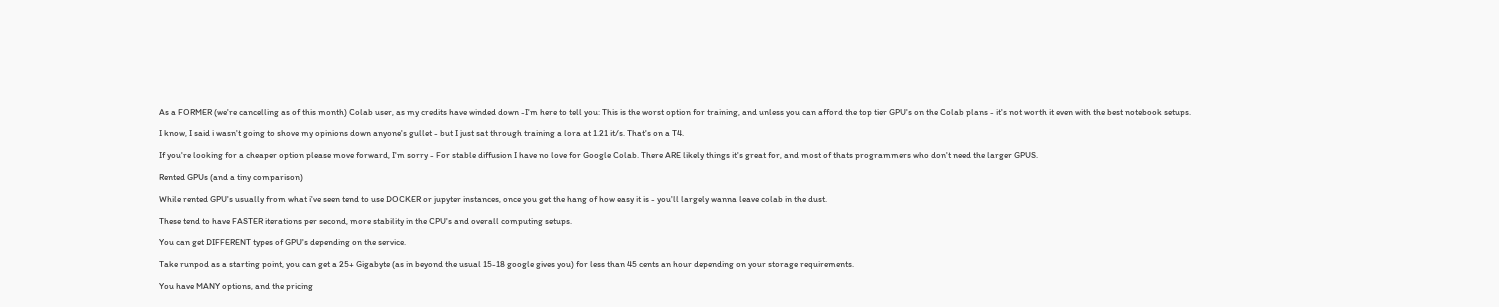As a FORMER (we're cancelling as of this month) Colab user, as my credits have winded down -I'm here to tell you: This is the worst option for training, and unless you can afford the top tier GPU's on the Colab plans - it's not worth it even with the best notebook setups.

I know, I said i wasn't going to shove my opinions down anyone's gullet - but I just sat through training a lora at 1.21 it/s. That's on a T4.

If you're looking for a cheaper option please move forward, I'm sorry - For stable diffusion I have no love for Google Colab. There ARE likely things it's great for, and most of thats programmers who don't need the larger GPUS.

Rented GPUs (and a tiny comparison)

While rented GPU's usually from what i've seen tend to use DOCKER or jupyter instances, once you get the hang of how easy it is - you'll largely wanna leave colab in the dust.

These tend to have FASTER iterations per second, more stability in the CPU's and overall computing setups.

You can get DIFFERENT types of GPU's depending on the service.

Take runpod as a starting point, you can get a 25+ Gigabyte (as in beyond the usual 15-18 google gives you) for less than 45 cents an hour depending on your storage requirements.

You have MANY options, and the pricing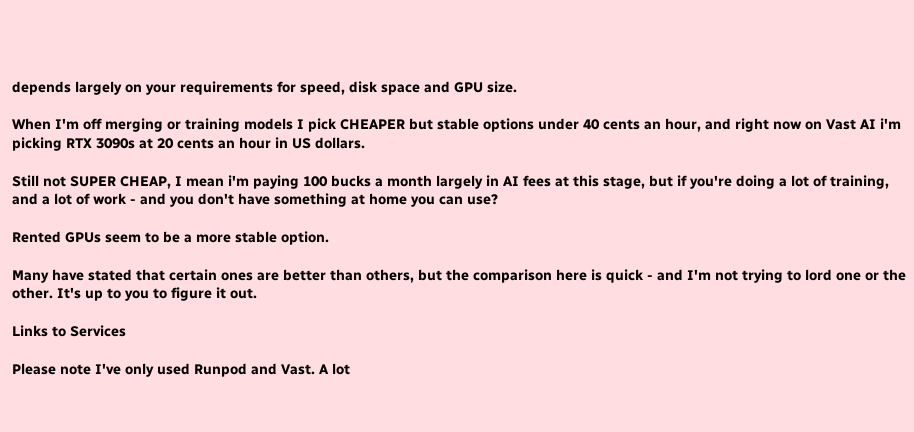depends largely on your requirements for speed, disk space and GPU size.

When I'm off merging or training models I pick CHEAPER but stable options under 40 cents an hour, and right now on Vast AI i'm picking RTX 3090s at 20 cents an hour in US dollars.

Still not SUPER CHEAP, I mean i'm paying 100 bucks a month largely in AI fees at this stage, but if you're doing a lot of training, and a lot of work - and you don't have something at home you can use?

Rented GPUs seem to be a more stable option.

Many have stated that certain ones are better than others, but the comparison here is quick - and I'm not trying to lord one or the other. It's up to you to figure it out.

Links to Services

Please note I've only used Runpod and Vast. A lot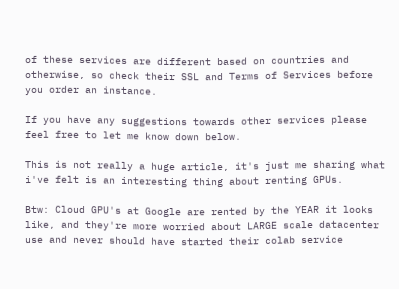of these services are different based on countries and otherwise, so check their SSL and Terms of Services before you order an instance.

If you have any suggestions towards other services please feel free to let me know down below.

This is not really a huge article, it's just me sharing what i've felt is an interesting thing about renting GPUs.

Btw: Cloud GPU's at Google are rented by the YEAR it looks like, and they're more worried about LARGE scale datacenter use and never should have started their colab service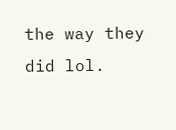the way they did lol.